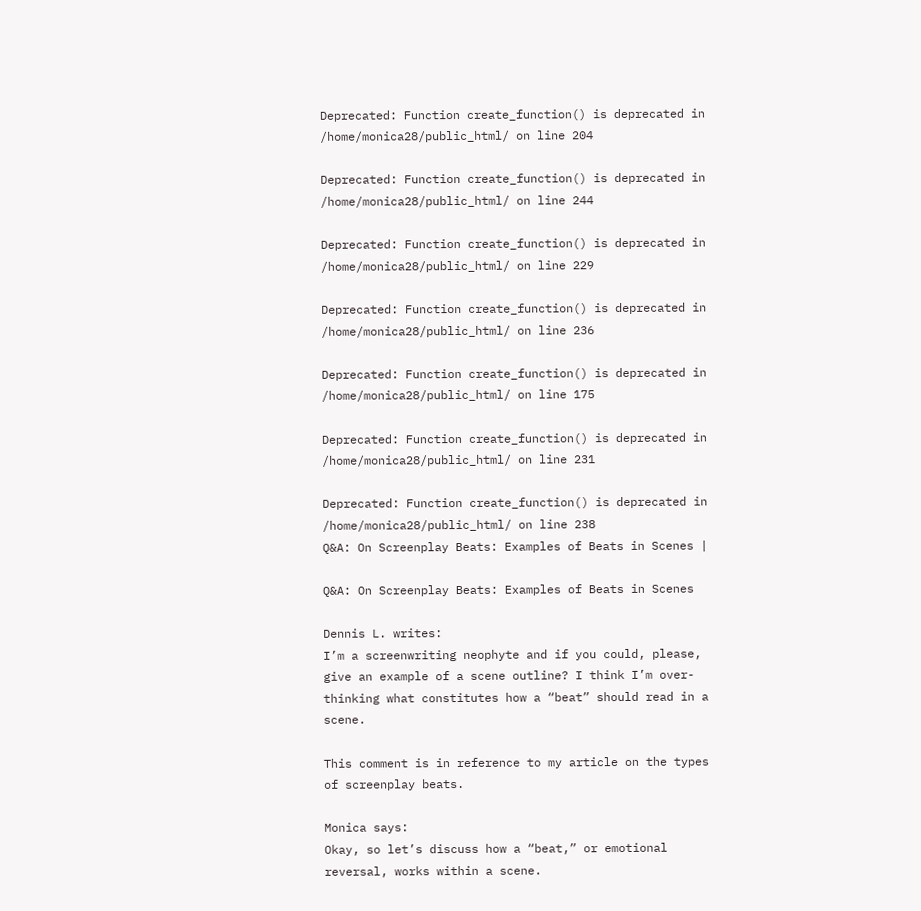Deprecated: Function create_function() is deprecated in /home/monica28/public_html/ on line 204

Deprecated: Function create_function() is deprecated in /home/monica28/public_html/ on line 244

Deprecated: Function create_function() is deprecated in /home/monica28/public_html/ on line 229

Deprecated: Function create_function() is deprecated in /home/monica28/public_html/ on line 236

Deprecated: Function create_function() is deprecated in /home/monica28/public_html/ on line 175

Deprecated: Function create_function() is deprecated in /home/monica28/public_html/ on line 231

Deprecated: Function create_function() is deprecated in /home/monica28/public_html/ on line 238
Q&A: On Screenplay Beats: Examples of Beats in Scenes |

Q&A: On Screenplay Beats: Examples of Beats in Scenes

Dennis L. writes:
I’m a screenwriting neophyte and if you could, please, give an example of a scene outline? I think I’m over-thinking what constitutes how a “beat” should read in a scene.

This comment is in reference to my article on the types of screenplay beats.

Monica says:
Okay, so let’s discuss how a “beat,” or emotional reversal, works within a scene.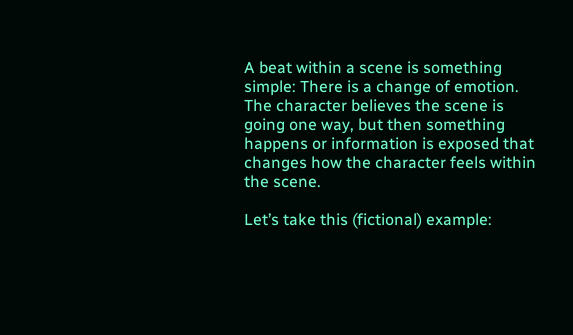A beat within a scene is something simple: There is a change of emotion. The character believes the scene is going one way, but then something happens or information is exposed that changes how the character feels within the scene.

Let’s take this (fictional) example: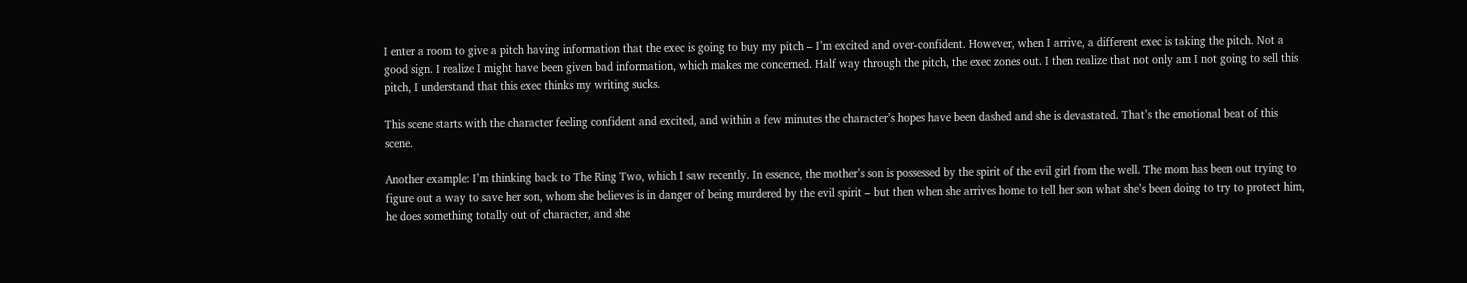I enter a room to give a pitch having information that the exec is going to buy my pitch – I’m excited and over-confident. However, when I arrive, a different exec is taking the pitch. Not a good sign. I realize I might have been given bad information, which makes me concerned. Half way through the pitch, the exec zones out. I then realize that not only am I not going to sell this pitch, I understand that this exec thinks my writing sucks.

This scene starts with the character feeling confident and excited, and within a few minutes the character’s hopes have been dashed and she is devastated. That’s the emotional beat of this scene.

Another example: I’m thinking back to The Ring Two, which I saw recently. In essence, the mother’s son is possessed by the spirit of the evil girl from the well. The mom has been out trying to figure out a way to save her son, whom she believes is in danger of being murdered by the evil spirit – but then when she arrives home to tell her son what she’s been doing to try to protect him, he does something totally out of character, and she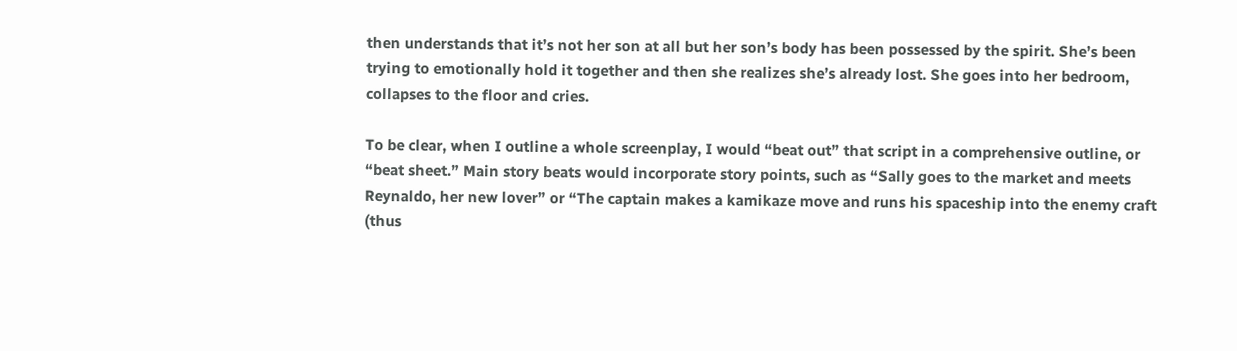then understands that it’s not her son at all but her son’s body has been possessed by the spirit. She’s been trying to emotionally hold it together and then she realizes she’s already lost. She goes into her bedroom, collapses to the floor and cries.

To be clear, when I outline a whole screenplay, I would “beat out” that script in a comprehensive outline, or “beat sheet.” Main story beats would incorporate story points, such as “Sally goes to the market and meets Reynaldo, her new lover” or “The captain makes a kamikaze move and runs his spaceship into the enemy craft (thus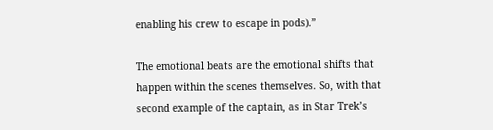enabling his crew to escape in pods).”

The emotional beats are the emotional shifts that happen within the scenes themselves. So, with that second example of the captain, as in Star Trek’s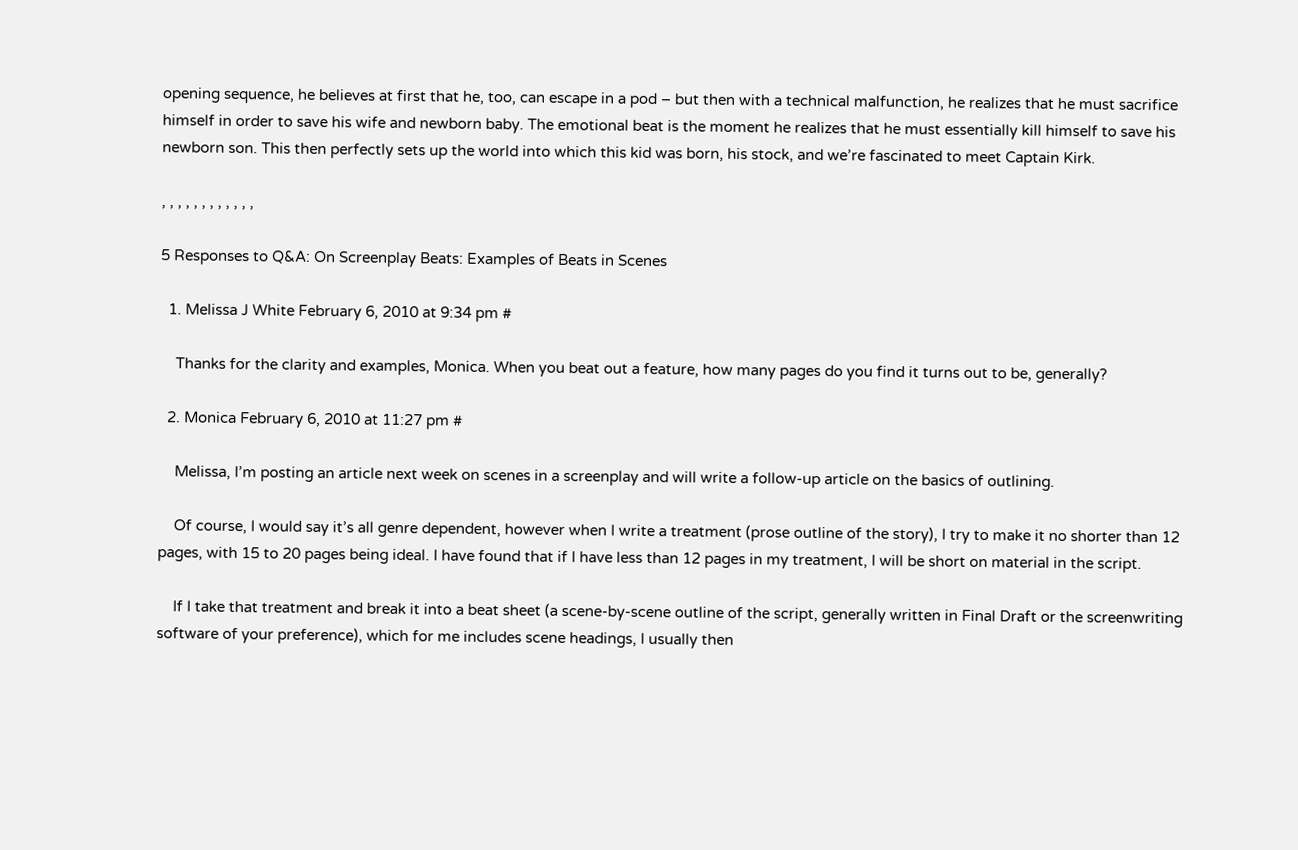opening sequence, he believes at first that he, too, can escape in a pod – but then with a technical malfunction, he realizes that he must sacrifice himself in order to save his wife and newborn baby. The emotional beat is the moment he realizes that he must essentially kill himself to save his newborn son. This then perfectly sets up the world into which this kid was born, his stock, and we’re fascinated to meet Captain Kirk.

, , , , , , , , , , , ,

5 Responses to Q&A: On Screenplay Beats: Examples of Beats in Scenes

  1. Melissa J White February 6, 2010 at 9:34 pm #

    Thanks for the clarity and examples, Monica. When you beat out a feature, how many pages do you find it turns out to be, generally?

  2. Monica February 6, 2010 at 11:27 pm #

    Melissa, I’m posting an article next week on scenes in a screenplay and will write a follow-up article on the basics of outlining.

    Of course, I would say it’s all genre dependent, however when I write a treatment (prose outline of the story), I try to make it no shorter than 12 pages, with 15 to 20 pages being ideal. I have found that if I have less than 12 pages in my treatment, I will be short on material in the script.

    If I take that treatment and break it into a beat sheet (a scene-by-scene outline of the script, generally written in Final Draft or the screenwriting software of your preference), which for me includes scene headings, I usually then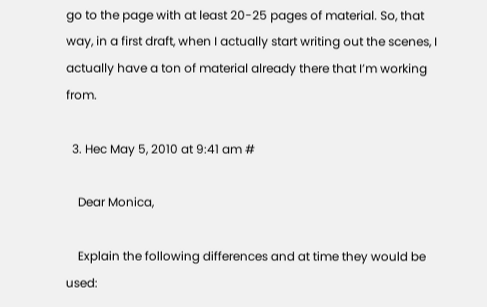go to the page with at least 20-25 pages of material. So, that way, in a first draft, when I actually start writing out the scenes, I actually have a ton of material already there that I’m working from.

  3. Hec May 5, 2010 at 9:41 am #

    Dear Monica,

    Explain the following differences and at time they would be used: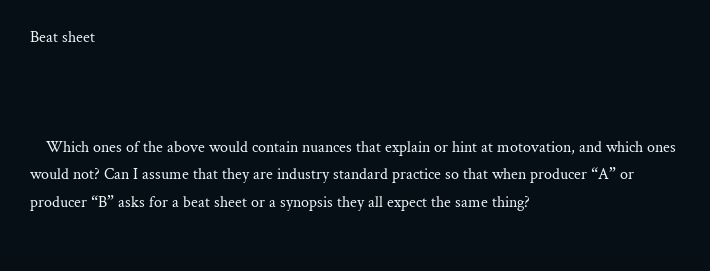Beat sheet



    Which ones of the above would contain nuances that explain or hint at motovation, and which ones would not? Can I assume that they are industry standard practice so that when producer “A” or producer “B” asks for a beat sheet or a synopsis they all expect the same thing?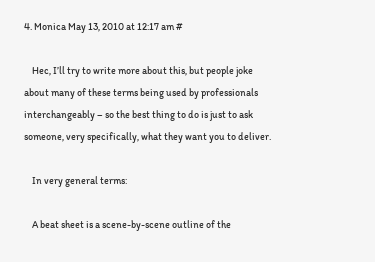4. Monica May 13, 2010 at 12:17 am #

    Hec, I’ll try to write more about this, but people joke about many of these terms being used by professionals interchangeably – so the best thing to do is just to ask someone, very specifically, what they want you to deliver.

    In very general terms:

    A beat sheet is a scene-by-scene outline of the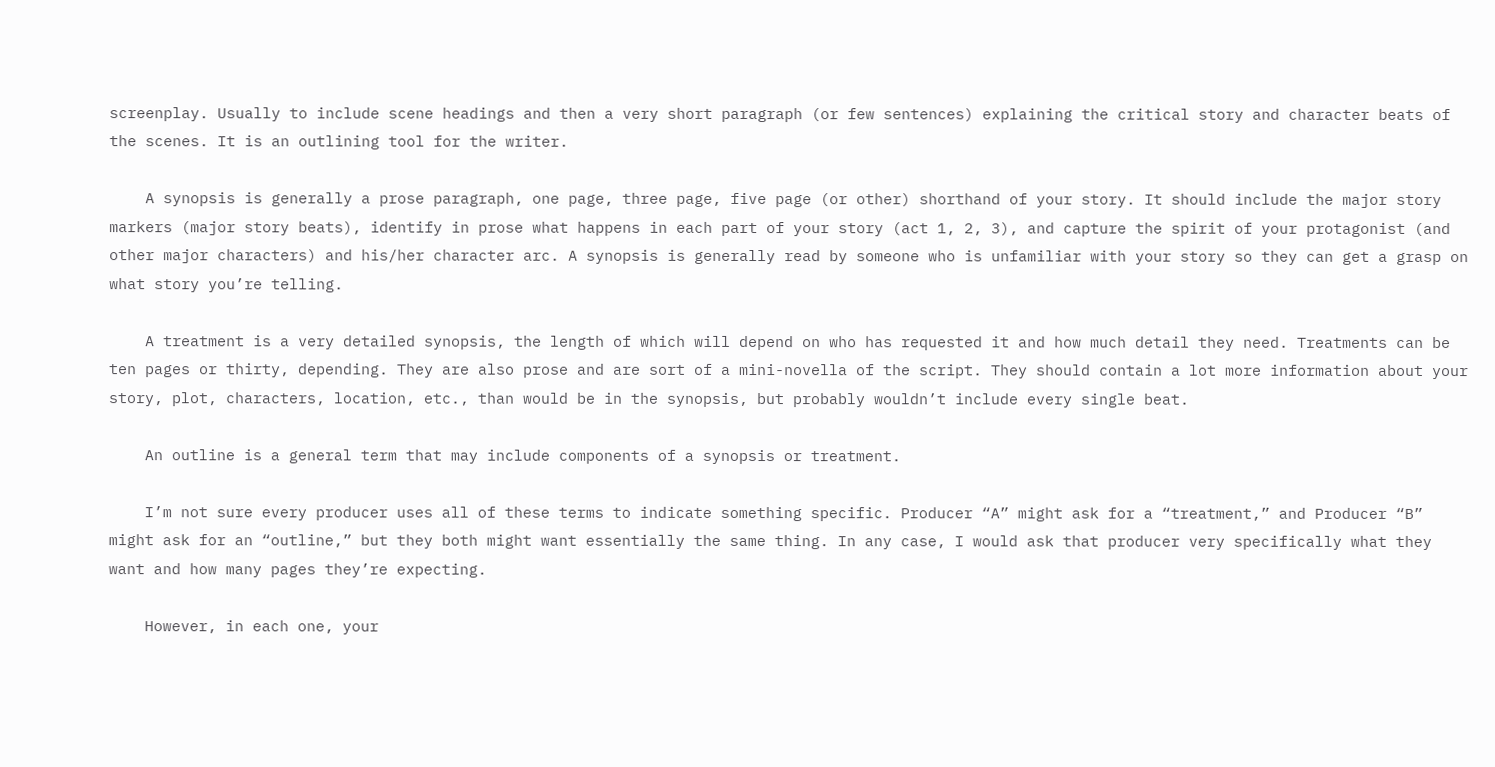screenplay. Usually to include scene headings and then a very short paragraph (or few sentences) explaining the critical story and character beats of the scenes. It is an outlining tool for the writer.

    A synopsis is generally a prose paragraph, one page, three page, five page (or other) shorthand of your story. It should include the major story markers (major story beats), identify in prose what happens in each part of your story (act 1, 2, 3), and capture the spirit of your protagonist (and other major characters) and his/her character arc. A synopsis is generally read by someone who is unfamiliar with your story so they can get a grasp on what story you’re telling.

    A treatment is a very detailed synopsis, the length of which will depend on who has requested it and how much detail they need. Treatments can be ten pages or thirty, depending. They are also prose and are sort of a mini-novella of the script. They should contain a lot more information about your story, plot, characters, location, etc., than would be in the synopsis, but probably wouldn’t include every single beat.

    An outline is a general term that may include components of a synopsis or treatment.

    I’m not sure every producer uses all of these terms to indicate something specific. Producer “A” might ask for a “treatment,” and Producer “B” might ask for an “outline,” but they both might want essentially the same thing. In any case, I would ask that producer very specifically what they want and how many pages they’re expecting.

    However, in each one, your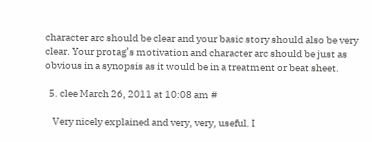character arc should be clear and your basic story should also be very clear. Your protag’s motivation and character arc should be just as obvious in a synopsis as it would be in a treatment or beat sheet.

  5. clee March 26, 2011 at 10:08 am #

    Very nicely explained and very, very, useful. I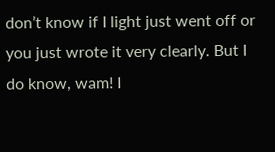don’t know if I light just went off or you just wrote it very clearly. But I do know, wam! I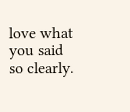love what you said so clearly.